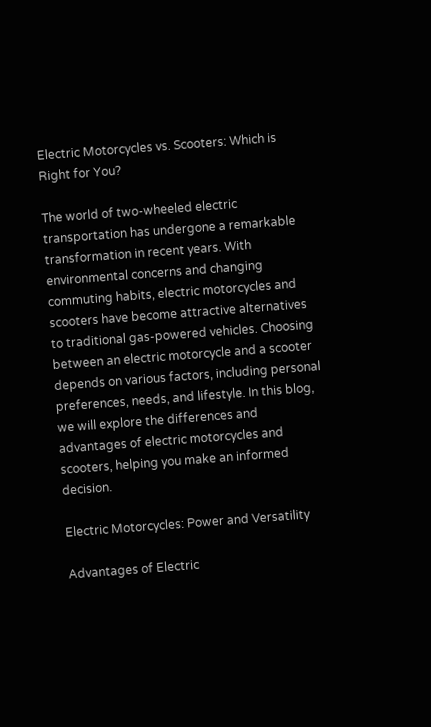Electric Motorcycles vs. Scooters: Which is Right for You?

The world of two-wheeled electric transportation has undergone a remarkable transformation in recent years. With environmental concerns and changing commuting habits, electric motorcycles and scooters have become attractive alternatives to traditional gas-powered vehicles. Choosing between an electric motorcycle and a scooter depends on various factors, including personal preferences, needs, and lifestyle. In this blog, we will explore the differences and advantages of electric motorcycles and scooters, helping you make an informed decision.

Electric Motorcycles: Power and Versatility

Advantages of Electric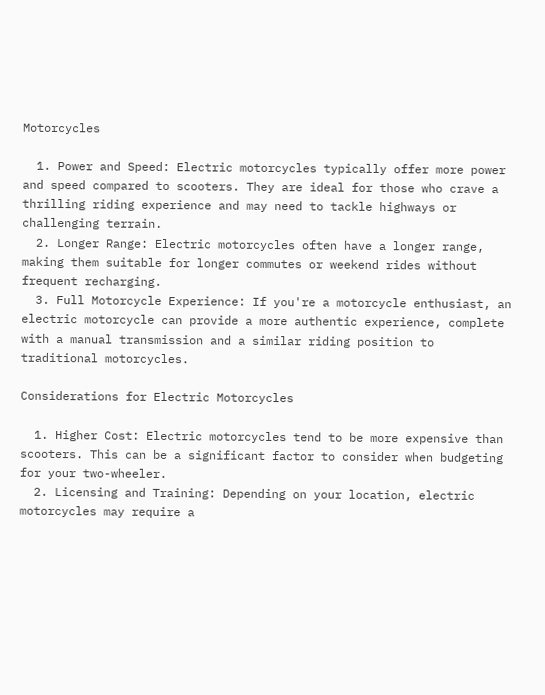Motorcycles

  1. Power and Speed: Electric motorcycles typically offer more power and speed compared to scooters. They are ideal for those who crave a thrilling riding experience and may need to tackle highways or challenging terrain.
  2. Longer Range: Electric motorcycles often have a longer range, making them suitable for longer commutes or weekend rides without frequent recharging.
  3. Full Motorcycle Experience: If you're a motorcycle enthusiast, an electric motorcycle can provide a more authentic experience, complete with a manual transmission and a similar riding position to traditional motorcycles.

Considerations for Electric Motorcycles

  1. Higher Cost: Electric motorcycles tend to be more expensive than scooters. This can be a significant factor to consider when budgeting for your two-wheeler.
  2. Licensing and Training: Depending on your location, electric motorcycles may require a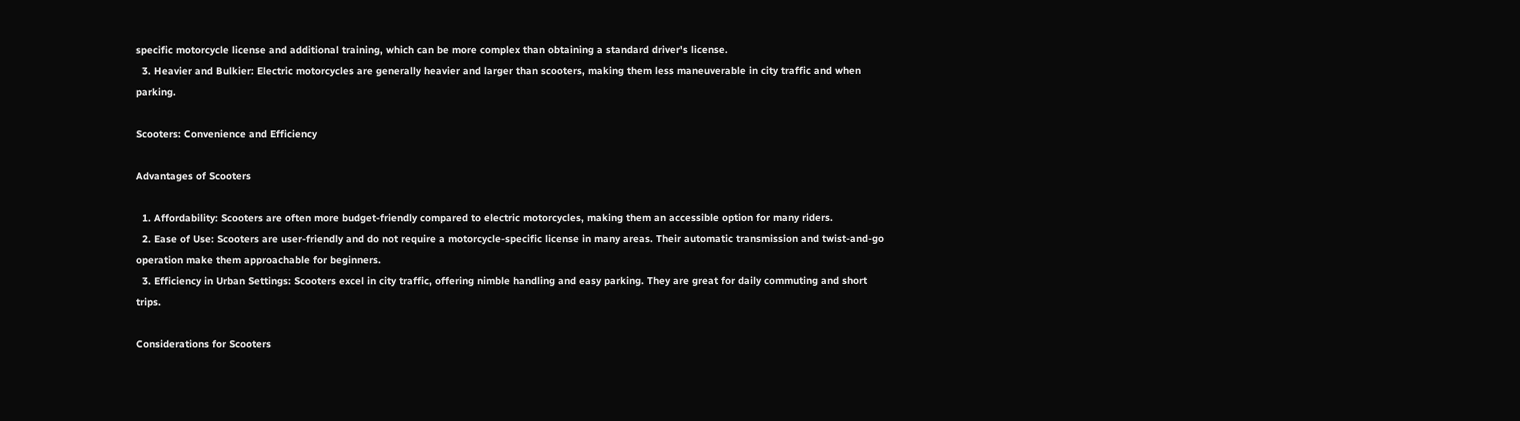specific motorcycle license and additional training, which can be more complex than obtaining a standard driver's license.
  3. Heavier and Bulkier: Electric motorcycles are generally heavier and larger than scooters, making them less maneuverable in city traffic and when parking.

Scooters: Convenience and Efficiency

Advantages of Scooters

  1. Affordability: Scooters are often more budget-friendly compared to electric motorcycles, making them an accessible option for many riders.
  2. Ease of Use: Scooters are user-friendly and do not require a motorcycle-specific license in many areas. Their automatic transmission and twist-and-go operation make them approachable for beginners.
  3. Efficiency in Urban Settings: Scooters excel in city traffic, offering nimble handling and easy parking. They are great for daily commuting and short trips.

Considerations for Scooters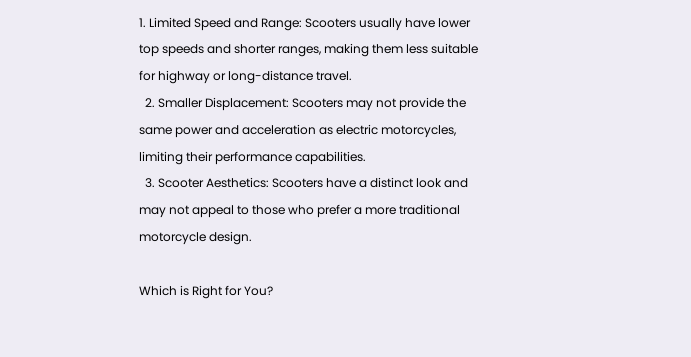1. Limited Speed and Range: Scooters usually have lower top speeds and shorter ranges, making them less suitable for highway or long-distance travel.
  2. Smaller Displacement: Scooters may not provide the same power and acceleration as electric motorcycles, limiting their performance capabilities.
  3. Scooter Aesthetics: Scooters have a distinct look and may not appeal to those who prefer a more traditional motorcycle design.

Which is Right for You?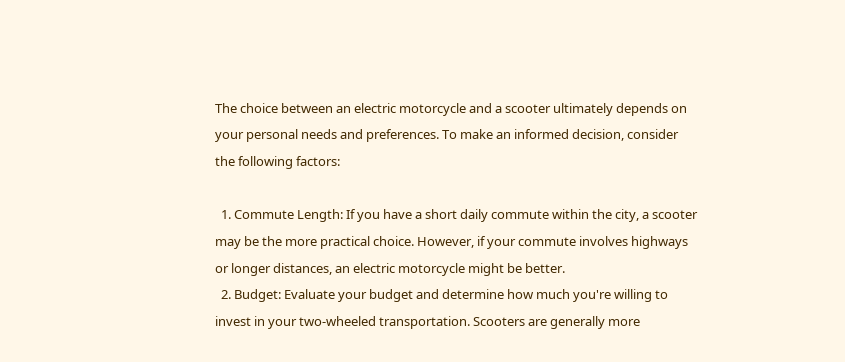The choice between an electric motorcycle and a scooter ultimately depends on your personal needs and preferences. To make an informed decision, consider the following factors:

  1. Commute Length: If you have a short daily commute within the city, a scooter may be the more practical choice. However, if your commute involves highways or longer distances, an electric motorcycle might be better.
  2. Budget: Evaluate your budget and determine how much you're willing to invest in your two-wheeled transportation. Scooters are generally more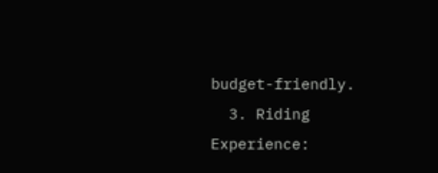budget-friendly.
  3. Riding Experience: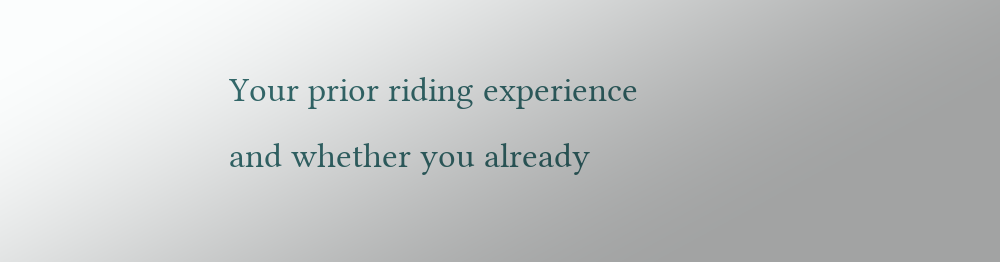Your prior riding experience and whether you already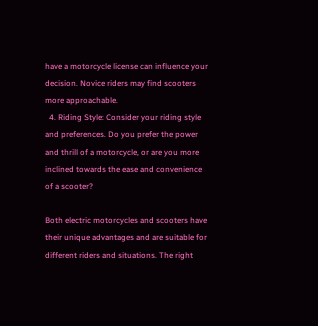have a motorcycle license can influence your decision. Novice riders may find scooters more approachable.
  4. Riding Style: Consider your riding style and preferences. Do you prefer the power and thrill of a motorcycle, or are you more inclined towards the ease and convenience of a scooter?

Both electric motorcycles and scooters have their unique advantages and are suitable for different riders and situations. The right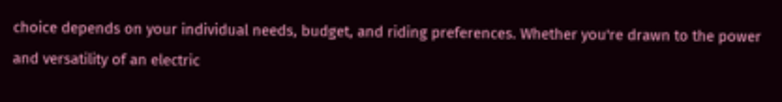choice depends on your individual needs, budget, and riding preferences. Whether you're drawn to the power and versatility of an electric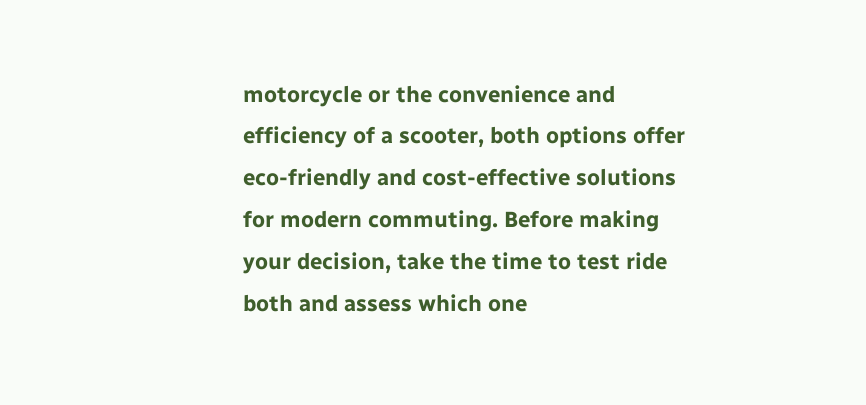motorcycle or the convenience and efficiency of a scooter, both options offer eco-friendly and cost-effective solutions for modern commuting. Before making your decision, take the time to test ride both and assess which one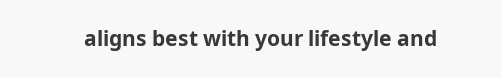aligns best with your lifestyle and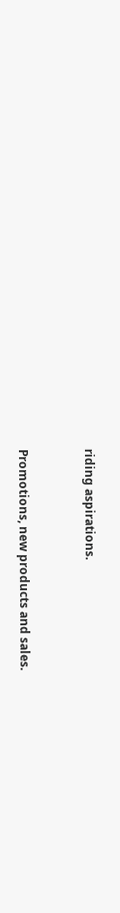riding aspirations.


Promotions, new products and sales.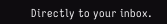Directly to your inbox.